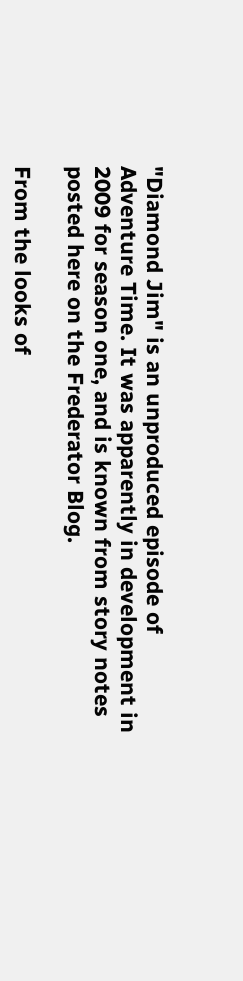"Diamond Jim" is an unproduced episode of Adventure Time. It was apparently in development in 2009 for season one, and is known from story notes posted here on the Frederator Blog.

From the looks of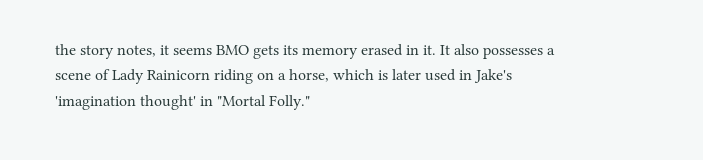the story notes, it seems BMO gets its memory erased in it. It also possesses a scene of Lady Rainicorn riding on a horse, which is later used in Jake's 'imagination thought' in "Mortal Folly."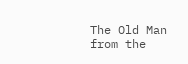The Old Man from the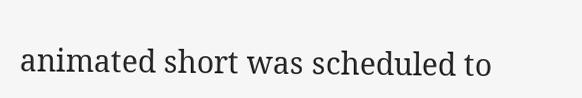animated short was scheduled to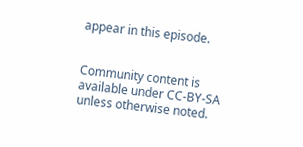appear in this episode.


Community content is available under CC-BY-SA unless otherwise noted.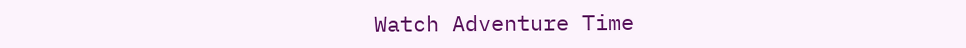Watch Adventure Time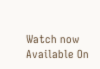Watch now
Available On